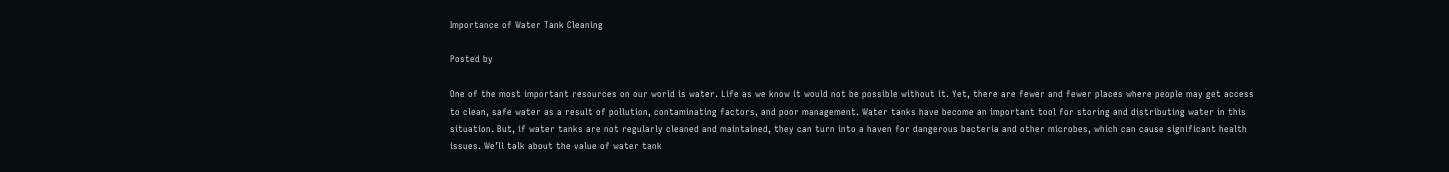Importance of Water Tank Cleaning

Posted by

One of the most important resources on our world is water. Life as we know it would not be possible without it. Yet, there are fewer and fewer places where people may get access to clean, safe water as a result of pollution, contaminating factors, and poor management. Water tanks have become an important tool for storing and distributing water in this situation. But, if water tanks are not regularly cleaned and maintained, they can turn into a haven for dangerous bacteria and other microbes, which can cause significant health issues. We’ll talk about the value of water tank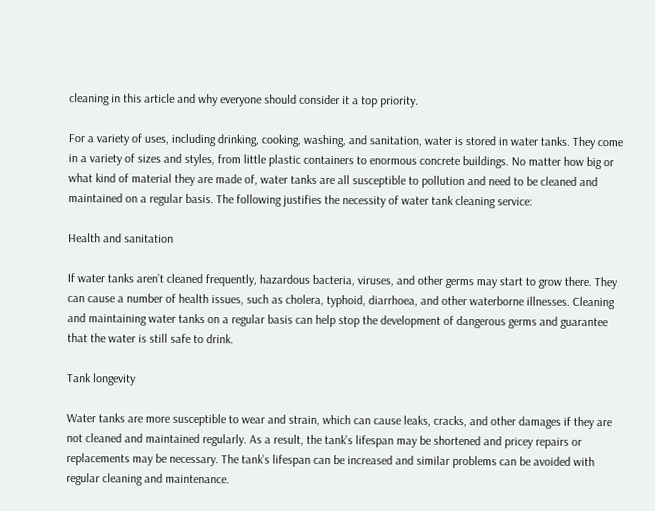cleaning in this article and why everyone should consider it a top priority.

For a variety of uses, including drinking, cooking, washing, and sanitation, water is stored in water tanks. They come in a variety of sizes and styles, from little plastic containers to enormous concrete buildings. No matter how big or what kind of material they are made of, water tanks are all susceptible to pollution and need to be cleaned and maintained on a regular basis. The following justifies the necessity of water tank cleaning service:

Health and sanitation

If water tanks aren’t cleaned frequently, hazardous bacteria, viruses, and other germs may start to grow there. They can cause a number of health issues, such as cholera, typhoid, diarrhoea, and other waterborne illnesses. Cleaning and maintaining water tanks on a regular basis can help stop the development of dangerous germs and guarantee that the water is still safe to drink.

Tank longevity

Water tanks are more susceptible to wear and strain, which can cause leaks, cracks, and other damages if they are not cleaned and maintained regularly. As a result, the tank’s lifespan may be shortened and pricey repairs or replacements may be necessary. The tank’s lifespan can be increased and similar problems can be avoided with regular cleaning and maintenance.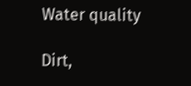Water quality

Dirt,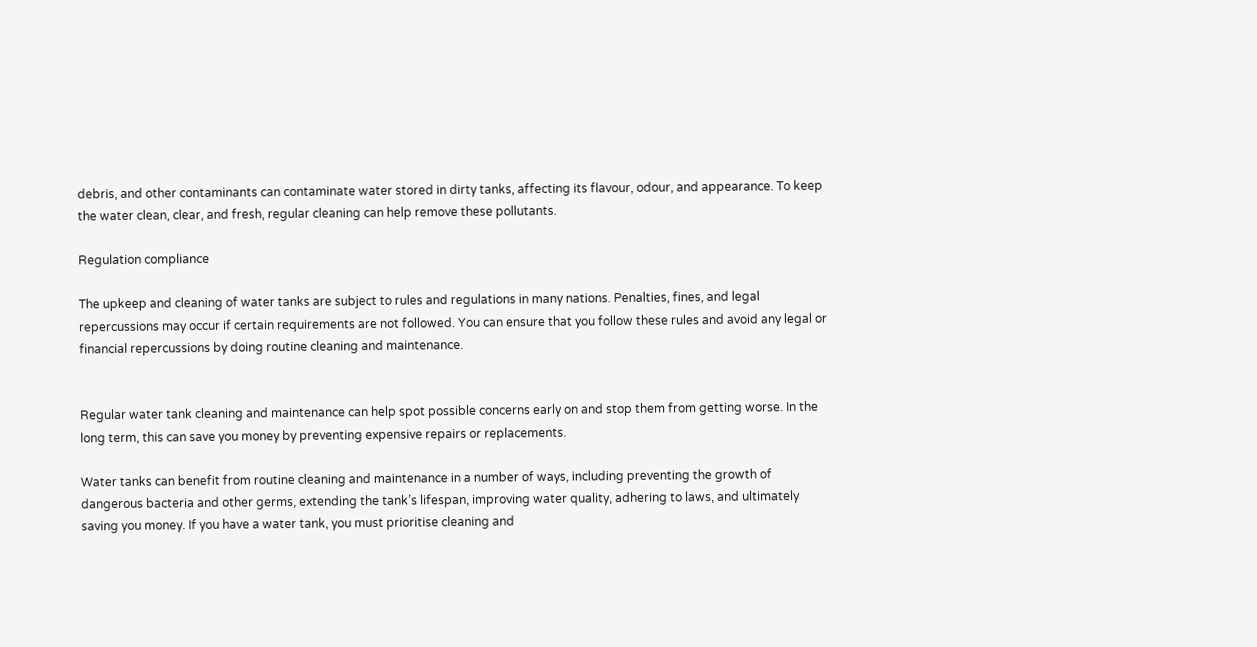debris, and other contaminants can contaminate water stored in dirty tanks, affecting its flavour, odour, and appearance. To keep the water clean, clear, and fresh, regular cleaning can help remove these pollutants.

Regulation compliance

The upkeep and cleaning of water tanks are subject to rules and regulations in many nations. Penalties, fines, and legal repercussions may occur if certain requirements are not followed. You can ensure that you follow these rules and avoid any legal or financial repercussions by doing routine cleaning and maintenance.


Regular water tank cleaning and maintenance can help spot possible concerns early on and stop them from getting worse. In the long term, this can save you money by preventing expensive repairs or replacements.

Water tanks can benefit from routine cleaning and maintenance in a number of ways, including preventing the growth of dangerous bacteria and other germs, extending the tank’s lifespan, improving water quality, adhering to laws, and ultimately saving you money. If you have a water tank, you must prioritise cleaning and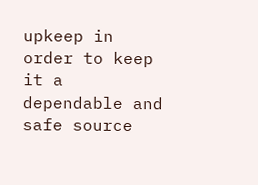upkeep in order to keep it a dependable and safe source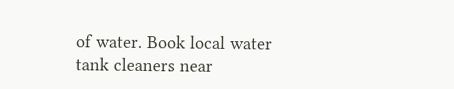of water. Book local water tank cleaners near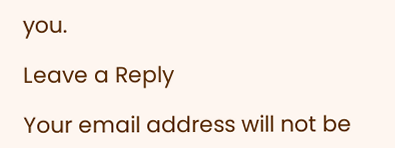you.

Leave a Reply

Your email address will not be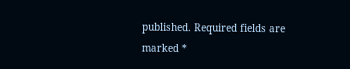published. Required fields are marked *